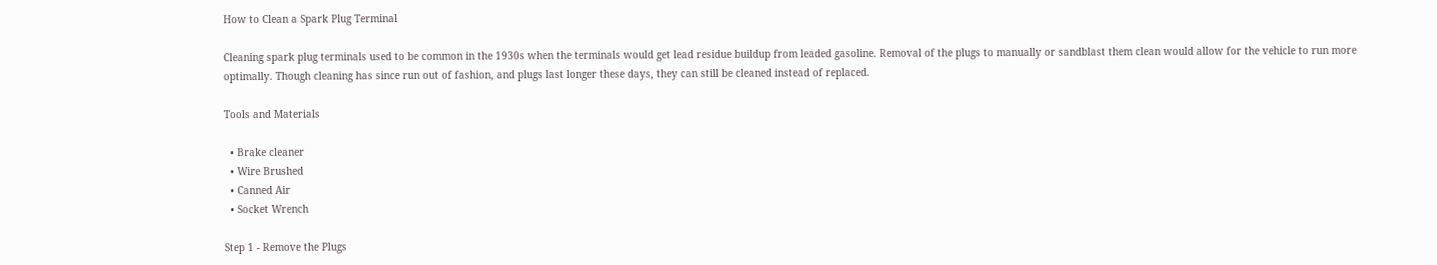How to Clean a Spark Plug Terminal

Cleaning spark plug terminals used to be common in the 1930s when the terminals would get lead residue buildup from leaded gasoline. Removal of the plugs to manually or sandblast them clean would allow for the vehicle to run more optimally. Though cleaning has since run out of fashion, and plugs last longer these days, they can still be cleaned instead of replaced.

Tools and Materials

  • Brake cleaner
  • Wire Brushed
  • Canned Air
  • Socket Wrench

Step 1 - Remove the Plugs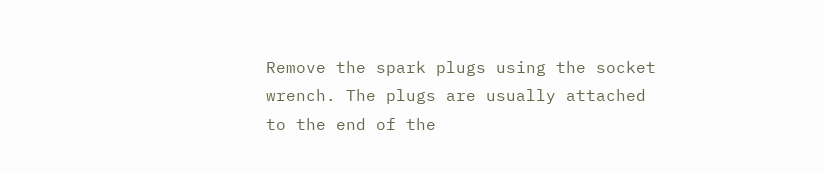Remove the spark plugs using the socket wrench. The plugs are usually attached to the end of the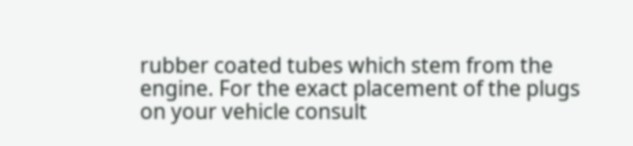rubber coated tubes which stem from the engine. For the exact placement of the plugs on your vehicle consult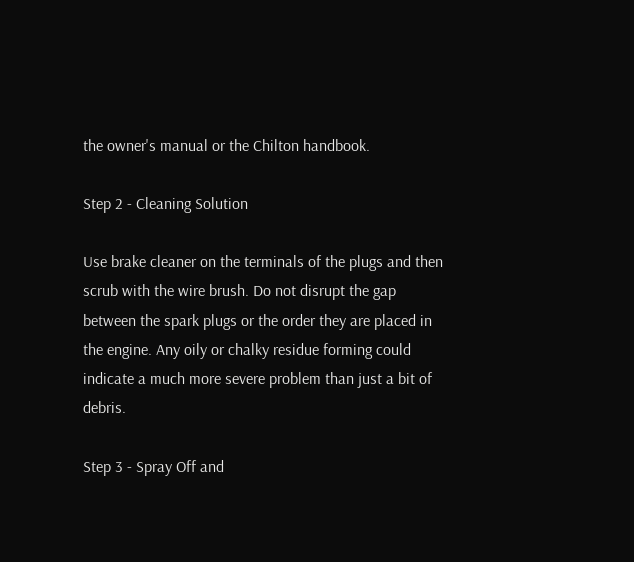the owner's manual or the Chilton handbook.

Step 2 - Cleaning Solution

Use brake cleaner on the terminals of the plugs and then scrub with the wire brush. Do not disrupt the gap between the spark plugs or the order they are placed in the engine. Any oily or chalky residue forming could indicate a much more severe problem than just a bit of debris.

Step 3 - Spray Off and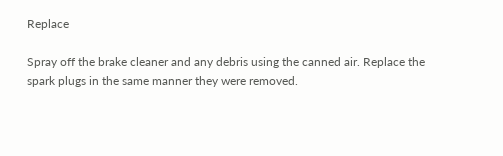Replace

Spray off the brake cleaner and any debris using the canned air. Replace the spark plugs in the same manner they were removed.